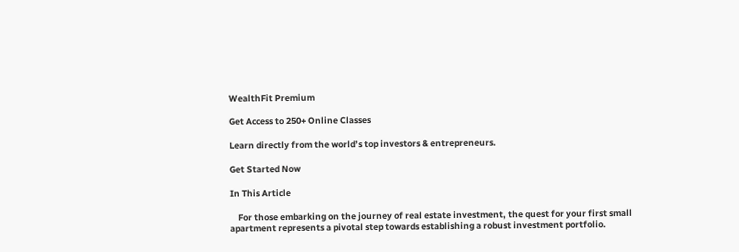WealthFit Premium

Get Access to 250+ Online Classes

Learn directly from the world’s top investors & entrepreneurs.

Get Started Now

In This Article

    For those embarking on the journey of real estate investment, the quest for your first small apartment represents a pivotal step towards establishing a robust investment portfolio.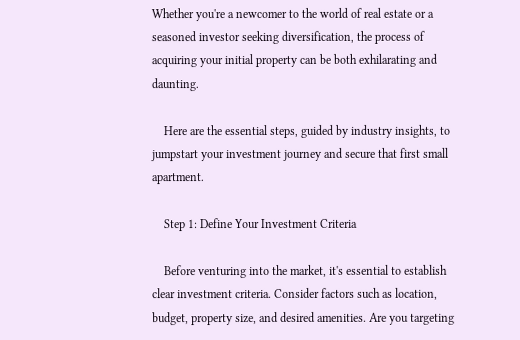Whether you're a newcomer to the world of real estate or a seasoned investor seeking diversification, the process of acquiring your initial property can be both exhilarating and daunting.

    Here are the essential steps, guided by industry insights, to jumpstart your investment journey and secure that first small apartment.

    Step 1: Define Your Investment Criteria

    Before venturing into the market, it's essential to establish clear investment criteria. Consider factors such as location, budget, property size, and desired amenities. Are you targeting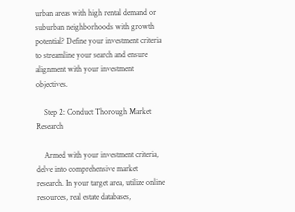urban areas with high rental demand or suburban neighborhoods with growth potential? Define your investment criteria to streamline your search and ensure alignment with your investment objectives.

    Step 2: Conduct Thorough Market Research

    Armed with your investment criteria, delve into comprehensive market research. In your target area, utilize online resources, real estate databases,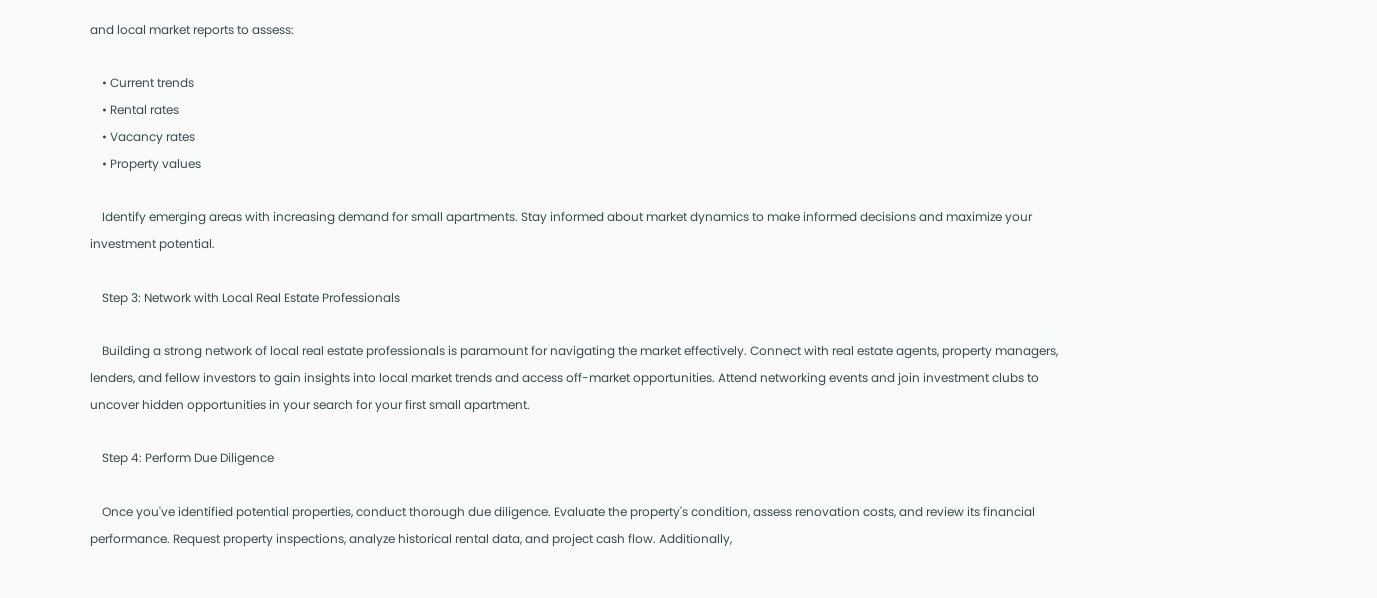and local market reports to assess:

    • Current trends
    • Rental rates
    • Vacancy rates
    • Property values

    Identify emerging areas with increasing demand for small apartments. Stay informed about market dynamics to make informed decisions and maximize your investment potential.

    Step 3: Network with Local Real Estate Professionals

    Building a strong network of local real estate professionals is paramount for navigating the market effectively. Connect with real estate agents, property managers, lenders, and fellow investors to gain insights into local market trends and access off-market opportunities. Attend networking events and join investment clubs to uncover hidden opportunities in your search for your first small apartment.

    Step 4: Perform Due Diligence

    Once you've identified potential properties, conduct thorough due diligence. Evaluate the property's condition, assess renovation costs, and review its financial performance. Request property inspections, analyze historical rental data, and project cash flow. Additionally,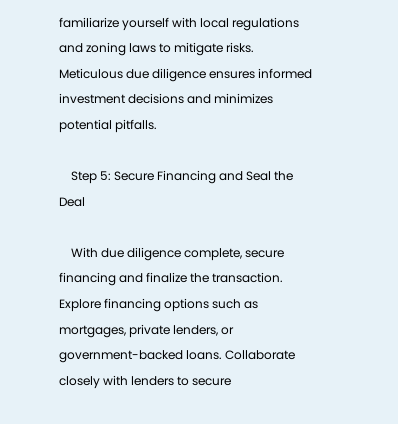familiarize yourself with local regulations and zoning laws to mitigate risks. Meticulous due diligence ensures informed investment decisions and minimizes potential pitfalls.

    Step 5: Secure Financing and Seal the Deal

    With due diligence complete, secure financing and finalize the transaction. Explore financing options such as mortgages, private lenders, or government-backed loans. Collaborate closely with lenders to secure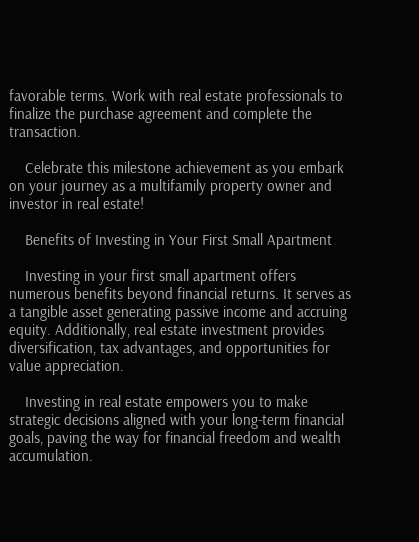favorable terms. Work with real estate professionals to finalize the purchase agreement and complete the transaction.

    Celebrate this milestone achievement as you embark on your journey as a multifamily property owner and investor in real estate!

    Benefits of Investing in Your First Small Apartment

    Investing in your first small apartment offers numerous benefits beyond financial returns. It serves as a tangible asset generating passive income and accruing equity. Additionally, real estate investment provides diversification, tax advantages, and opportunities for value appreciation.

    Investing in real estate empowers you to make strategic decisions aligned with your long-term financial goals, paving the way for financial freedom and wealth accumulation.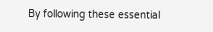By following these essential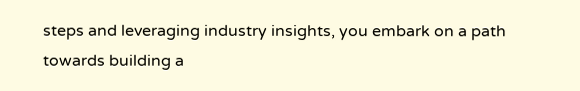steps and leveraging industry insights, you embark on a path towards building a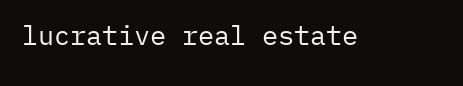lucrative real estate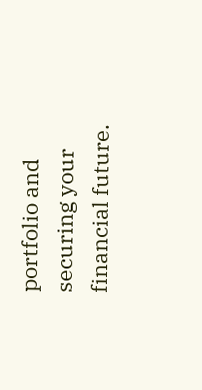portfolio and securing your financial future.